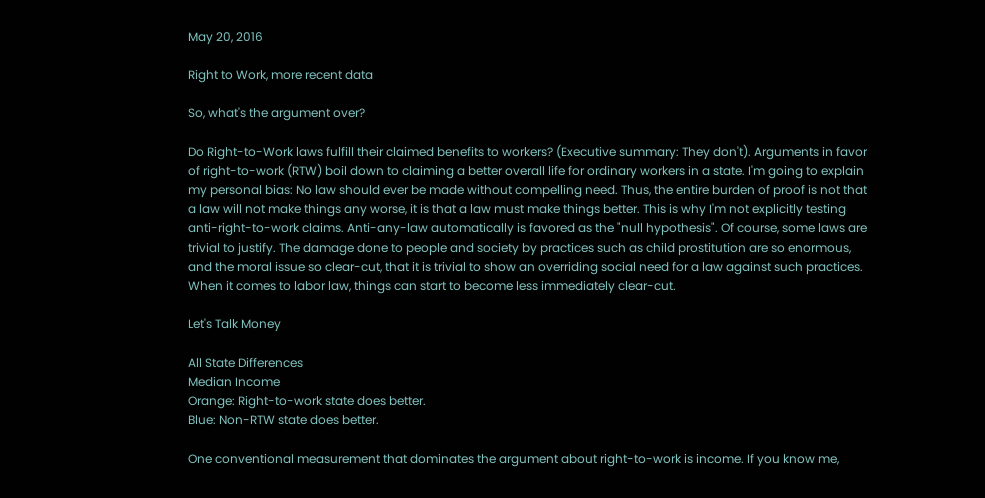May 20, 2016

Right to Work, more recent data

So, what's the argument over?

Do Right-to-Work laws fulfill their claimed benefits to workers? (Executive summary: They don't). Arguments in favor of right-to-work (RTW) boil down to claiming a better overall life for ordinary workers in a state. I'm going to explain my personal bias: No law should ever be made without compelling need. Thus, the entire burden of proof is not that a law will not make things any worse, it is that a law must make things better. This is why I'm not explicitly testing anti-right-to-work claims. Anti-any-law automatically is favored as the "null hypothesis". Of course, some laws are trivial to justify. The damage done to people and society by practices such as child prostitution are so enormous, and the moral issue so clear-cut, that it is trivial to show an overriding social need for a law against such practices. When it comes to labor law, things can start to become less immediately clear-cut.

Let's Talk Money

All State Differences
Median Income
Orange: Right-to-work state does better.
Blue: Non-RTW state does better.

One conventional measurement that dominates the argument about right-to-work is income. If you know me,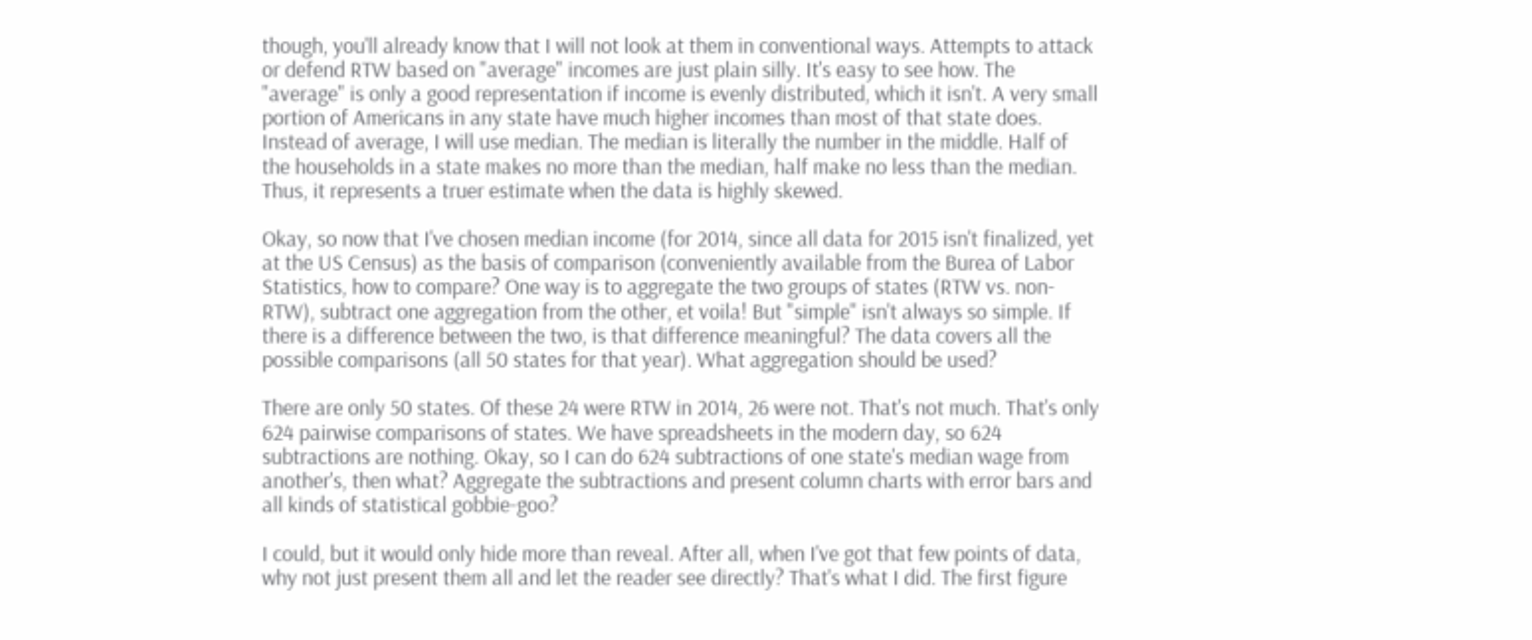though, you'll already know that I will not look at them in conventional ways. Attempts to attack or defend RTW based on "average" incomes are just plain silly. It's easy to see how. The "average" is only a good representation if income is evenly distributed, which it isn't. A very small portion of Americans in any state have much higher incomes than most of that state does. Instead of average, I will use median. The median is literally the number in the middle. Half of the households in a state makes no more than the median, half make no less than the median. Thus, it represents a truer estimate when the data is highly skewed.

Okay, so now that I've chosen median income (for 2014, since all data for 2015 isn't finalized, yet at the US Census) as the basis of comparison (conveniently available from the Burea of Labor Statistics, how to compare? One way is to aggregate the two groups of states (RTW vs. non-RTW), subtract one aggregation from the other, et voila! But "simple" isn't always so simple. If there is a difference between the two, is that difference meaningful? The data covers all the possible comparisons (all 50 states for that year). What aggregation should be used?

There are only 50 states. Of these 24 were RTW in 2014, 26 were not. That's not much. That's only 624 pairwise comparisons of states. We have spreadsheets in the modern day, so 624 subtractions are nothing. Okay, so I can do 624 subtractions of one state's median wage from another's, then what? Aggregate the subtractions and present column charts with error bars and all kinds of statistical gobbie-goo?

I could, but it would only hide more than reveal. After all, when I've got that few points of data, why not just present them all and let the reader see directly? That's what I did. The first figure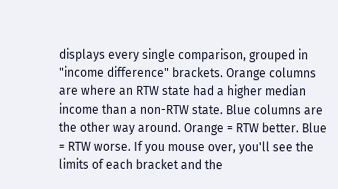displays every single comparison, grouped in "income difference" brackets. Orange columns are where an RTW state had a higher median income than a non-RTW state. Blue columns are the other way around. Orange = RTW better. Blue = RTW worse. If you mouse over, you'll see the limits of each bracket and the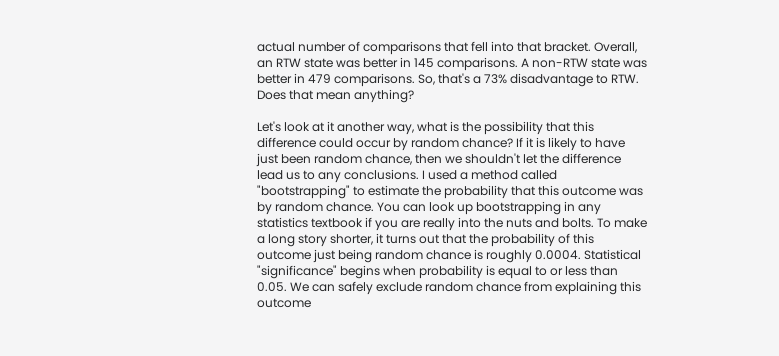actual number of comparisons that fell into that bracket. Overall, an RTW state was better in 145 comparisons. A non-RTW state was better in 479 comparisons. So, that's a 73% disadvantage to RTW. Does that mean anything?

Let's look at it another way, what is the possibility that this difference could occur by random chance? If it is likely to have just been random chance, then we shouldn't let the difference lead us to any conclusions. I used a method called "bootstrapping" to estimate the probability that this outcome was by random chance. You can look up bootstrapping in any statistics textbook if you are really into the nuts and bolts. To make a long story shorter, it turns out that the probability of this outcome just being random chance is roughly 0.0004. Statistical "significance" begins when probability is equal to or less than 0.05. We can safely exclude random chance from explaining this outcome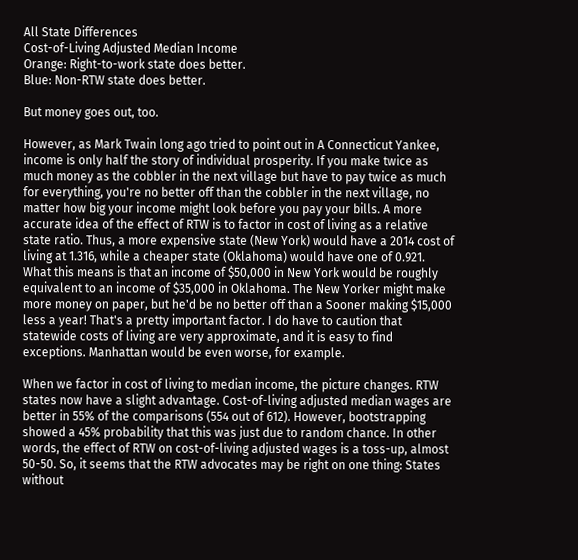All State Differences
Cost-of-Living Adjusted Median Income
Orange: Right-to-work state does better.
Blue: Non-RTW state does better.

But money goes out, too.

However, as Mark Twain long ago tried to point out in A Connecticut Yankee, income is only half the story of individual prosperity. If you make twice as much money as the cobbler in the next village but have to pay twice as much for everything, you're no better off than the cobbler in the next village, no matter how big your income might look before you pay your bills. A more accurate idea of the effect of RTW is to factor in cost of living as a relative state ratio. Thus, a more expensive state (New York) would have a 2014 cost of living at 1.316, while a cheaper state (Oklahoma) would have one of 0.921. What this means is that an income of $50,000 in New York would be roughly equivalent to an income of $35,000 in Oklahoma. The New Yorker might make more money on paper, but he'd be no better off than a Sooner making $15,000 less a year! That's a pretty important factor. I do have to caution that statewide costs of living are very approximate, and it is easy to find exceptions. Manhattan would be even worse, for example.

When we factor in cost of living to median income, the picture changes. RTW states now have a slight advantage. Cost-of-living adjusted median wages are better in 55% of the comparisons (554 out of 612). However, bootstrapping showed a 45% probability that this was just due to random chance. In other words, the effect of RTW on cost-of-living adjusted wages is a toss-up, almost 50-50. So, it seems that the RTW advocates may be right on one thing: States without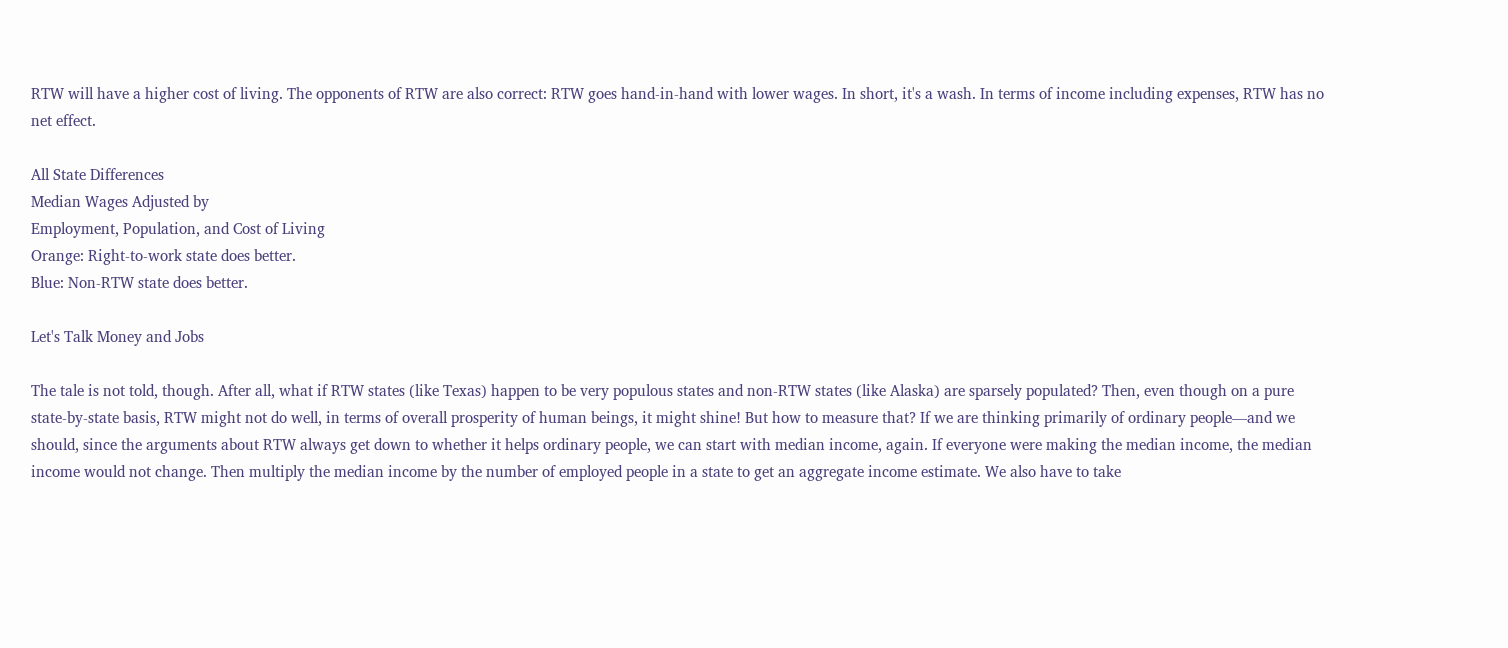RTW will have a higher cost of living. The opponents of RTW are also correct: RTW goes hand-in-hand with lower wages. In short, it's a wash. In terms of income including expenses, RTW has no net effect.

All State Differences
Median Wages Adjusted by
Employment, Population, and Cost of Living
Orange: Right-to-work state does better.
Blue: Non-RTW state does better.

Let's Talk Money and Jobs

The tale is not told, though. After all, what if RTW states (like Texas) happen to be very populous states and non-RTW states (like Alaska) are sparsely populated? Then, even though on a pure state-by-state basis, RTW might not do well, in terms of overall prosperity of human beings, it might shine! But how to measure that? If we are thinking primarily of ordinary people—and we should, since the arguments about RTW always get down to whether it helps ordinary people, we can start with median income, again. If everyone were making the median income, the median income would not change. Then multiply the median income by the number of employed people in a state to get an aggregate income estimate. We also have to take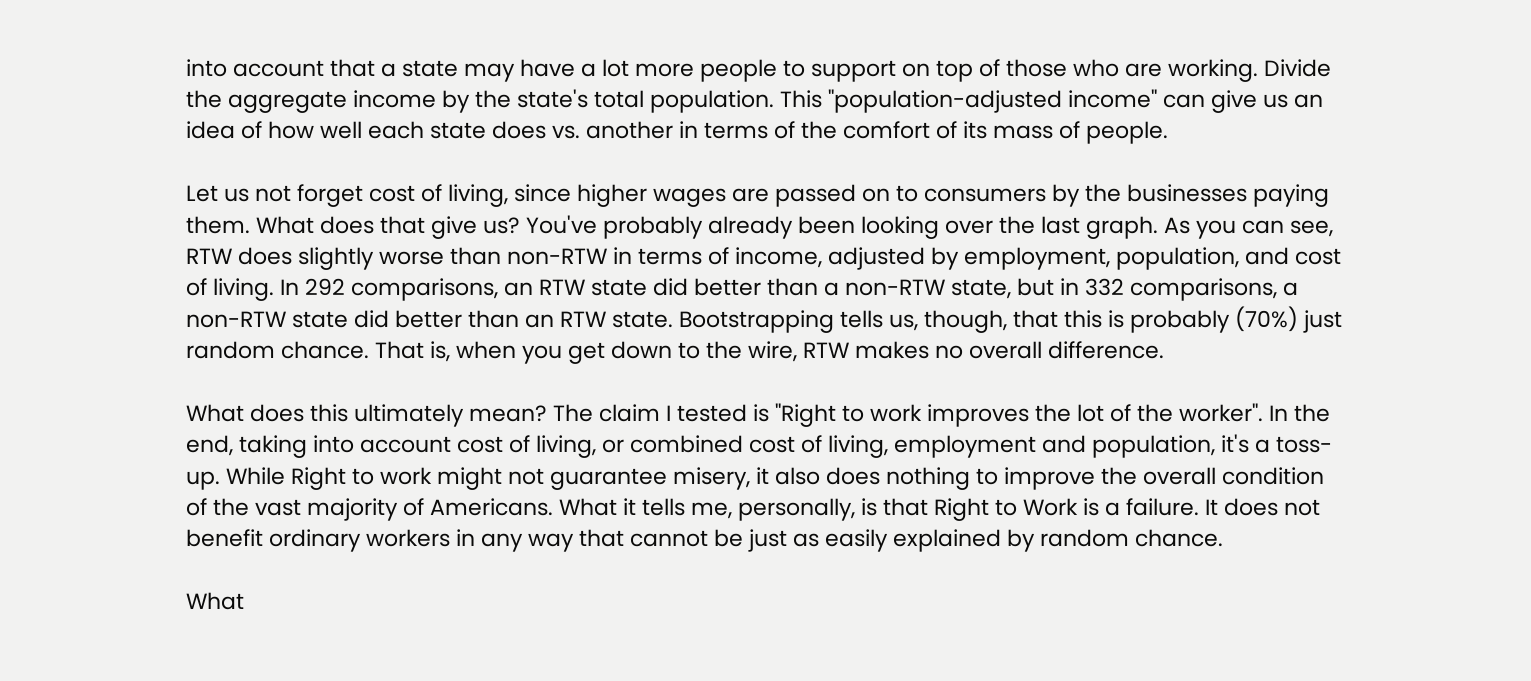into account that a state may have a lot more people to support on top of those who are working. Divide the aggregate income by the state's total population. This "population-adjusted income" can give us an idea of how well each state does vs. another in terms of the comfort of its mass of people.

Let us not forget cost of living, since higher wages are passed on to consumers by the businesses paying them. What does that give us? You've probably already been looking over the last graph. As you can see, RTW does slightly worse than non-RTW in terms of income, adjusted by employment, population, and cost of living. In 292 comparisons, an RTW state did better than a non-RTW state, but in 332 comparisons, a non-RTW state did better than an RTW state. Bootstrapping tells us, though, that this is probably (70%) just random chance. That is, when you get down to the wire, RTW makes no overall difference.

What does this ultimately mean? The claim I tested is "Right to work improves the lot of the worker". In the end, taking into account cost of living, or combined cost of living, employment and population, it's a toss-up. While Right to work might not guarantee misery, it also does nothing to improve the overall condition of the vast majority of Americans. What it tells me, personally, is that Right to Work is a failure. It does not benefit ordinary workers in any way that cannot be just as easily explained by random chance.

What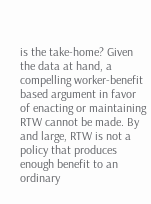is the take-home? Given the data at hand, a compelling worker-benefit based argument in favor of enacting or maintaining RTW cannot be made. By and large, RTW is not a policy that produces enough benefit to an ordinary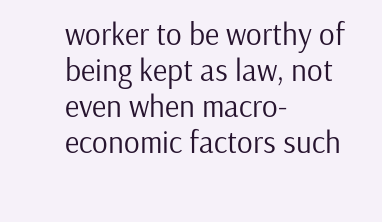worker to be worthy of being kept as law, not even when macro-economic factors such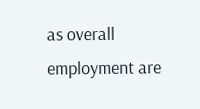as overall employment are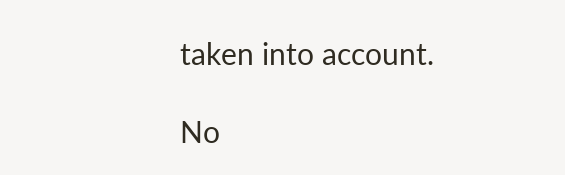taken into account.

No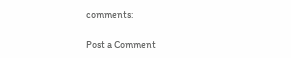comments:

Post a Comment